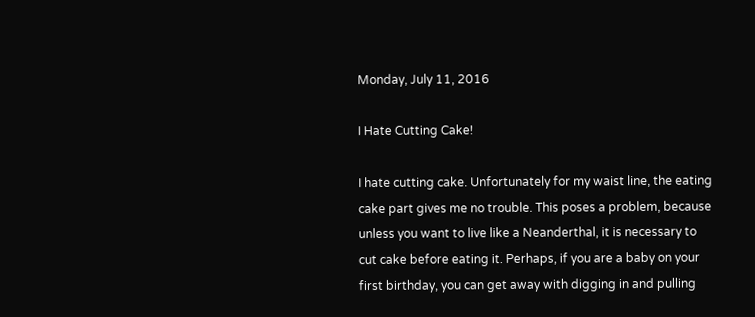Monday, July 11, 2016

I Hate Cutting Cake!

I hate cutting cake. Unfortunately for my waist line, the eating cake part gives me no trouble. This poses a problem, because unless you want to live like a Neanderthal, it is necessary to cut cake before eating it. Perhaps, if you are a baby on your first birthday, you can get away with digging in and pulling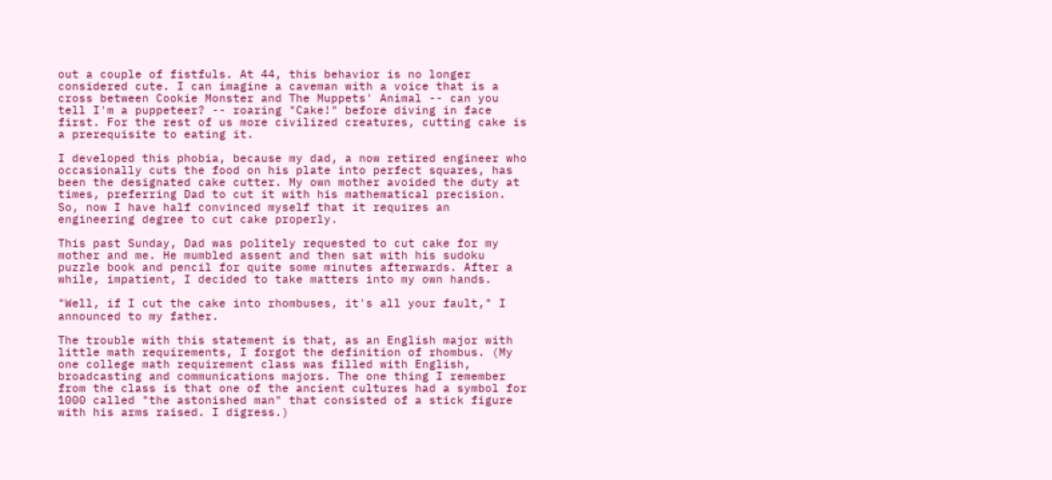out a couple of fistfuls. At 44, this behavior is no longer considered cute. I can imagine a caveman with a voice that is a cross between Cookie Monster and The Muppets' Animal -- can you tell I'm a puppeteer? -- roaring "Cake!" before diving in face first. For the rest of us more civilized creatures, cutting cake is a prerequisite to eating it.

I developed this phobia, because my dad, a now retired engineer who occasionally cuts the food on his plate into perfect squares, has been the designated cake cutter. My own mother avoided the duty at times, preferring Dad to cut it with his mathematical precision. So, now I have half convinced myself that it requires an engineering degree to cut cake properly.

This past Sunday, Dad was politely requested to cut cake for my mother and me. He mumbled assent and then sat with his sudoku puzzle book and pencil for quite some minutes afterwards. After a while, impatient, I decided to take matters into my own hands.

"Well, if I cut the cake into rhombuses, it's all your fault," I announced to my father.

The trouble with this statement is that, as an English major with little math requirements, I forgot the definition of rhombus. (My one college math requirement class was filled with English, broadcasting and communications majors. The one thing I remember from the class is that one of the ancient cultures had a symbol for 1000 called "the astonished man" that consisted of a stick figure with his arms raised. I digress.)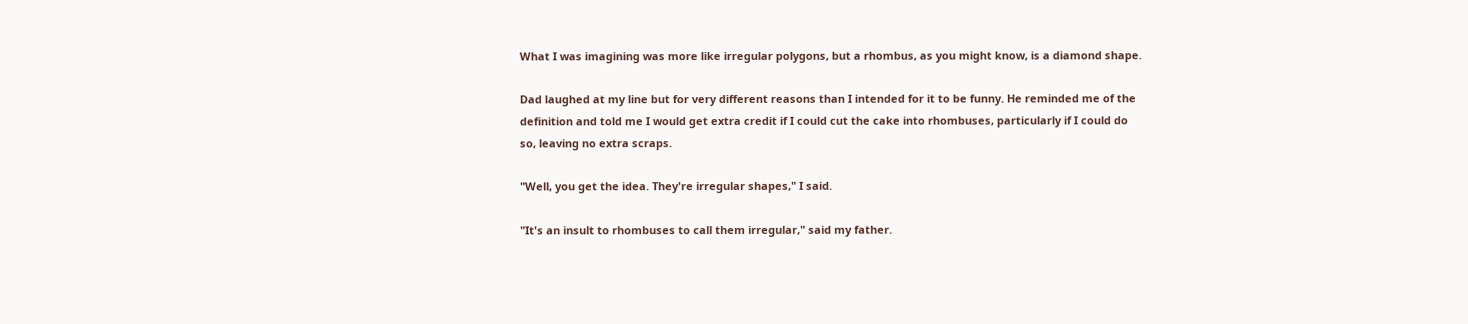What I was imagining was more like irregular polygons, but a rhombus, as you might know, is a diamond shape.

Dad laughed at my line but for very different reasons than I intended for it to be funny. He reminded me of the definition and told me I would get extra credit if I could cut the cake into rhombuses, particularly if I could do so, leaving no extra scraps.

"Well, you get the idea. They're irregular shapes," I said.

"It's an insult to rhombuses to call them irregular," said my father.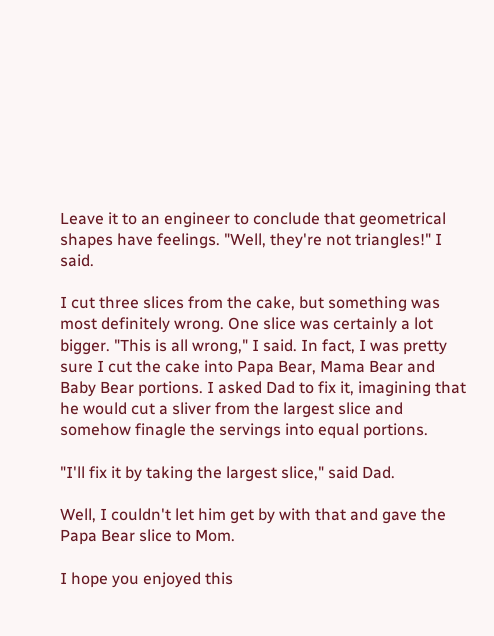Leave it to an engineer to conclude that geometrical shapes have feelings. "Well, they're not triangles!" I said.

I cut three slices from the cake, but something was most definitely wrong. One slice was certainly a lot bigger. "This is all wrong," I said. In fact, I was pretty sure I cut the cake into Papa Bear, Mama Bear and Baby Bear portions. I asked Dad to fix it, imagining that he would cut a sliver from the largest slice and somehow finagle the servings into equal portions.

"I'll fix it by taking the largest slice," said Dad.

Well, I couldn't let him get by with that and gave the Papa Bear slice to Mom.

I hope you enjoyed this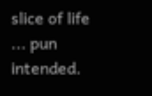slice of life ... pun intended.